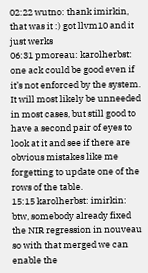02:22 wutno: thank imirkin, that was it :) got llvm10 and it just werks
06:31 pmoreau: karolherbst: one ack could be good even if it’s not enforced by the system. It will most likely be unneeded in most cases, but still good to have a second pair of eyes to look at it and see if there are obvious mistakes like me forgetting to update one of the rows of the table.
15:15 karolherbst: imirkin: btw, somebody already fixed the NIR regression in nouveau so with that merged we can enable the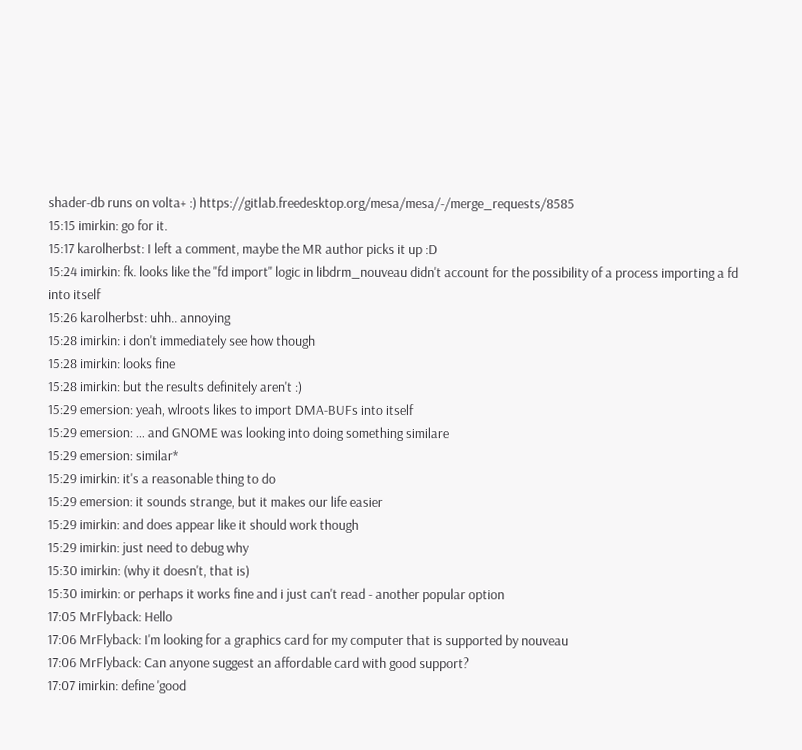shader-db runs on volta+ :) https://gitlab.freedesktop.org/mesa/mesa/-/merge_requests/8585
15:15 imirkin: go for it.
15:17 karolherbst: I left a comment, maybe the MR author picks it up :D
15:24 imirkin: fk. looks like the "fd import" logic in libdrm_nouveau didn't account for the possibility of a process importing a fd into itself
15:26 karolherbst: uhh.. annoying
15:28 imirkin: i don't immediately see how though
15:28 imirkin: looks fine
15:28 imirkin: but the results definitely aren't :)
15:29 emersion: yeah, wlroots likes to import DMA-BUFs into itself
15:29 emersion: … and GNOME was looking into doing something similare
15:29 emersion: similar*
15:29 imirkin: it's a reasonable thing to do
15:29 emersion: it sounds strange, but it makes our life easier
15:29 imirkin: and does appear like it should work though
15:29 imirkin: just need to debug why
15:30 imirkin: (why it doesn't, that is)
15:30 imirkin: or perhaps it works fine and i just can't read - another popular option
17:05 MrFlyback: Hello
17:06 MrFlyback: I'm looking for a graphics card for my computer that is supported by nouveau
17:06 MrFlyback: Can anyone suggest an affordable card with good support?
17:07 imirkin: define 'good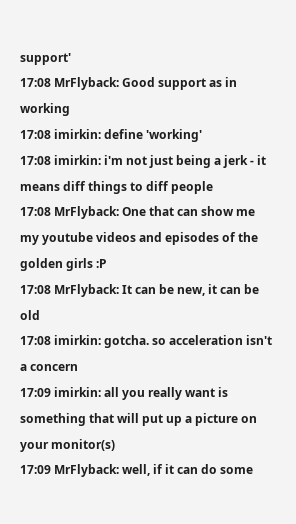support'
17:08 MrFlyback: Good support as in working
17:08 imirkin: define 'working'
17:08 imirkin: i'm not just being a jerk - it means diff things to diff people
17:08 MrFlyback: One that can show me my youtube videos and episodes of the golden girls :P
17:08 MrFlyback: It can be new, it can be old
17:08 imirkin: gotcha. so acceleration isn't a concern
17:09 imirkin: all you really want is something that will put up a picture on your monitor(s)
17:09 MrFlyback: well, if it can do some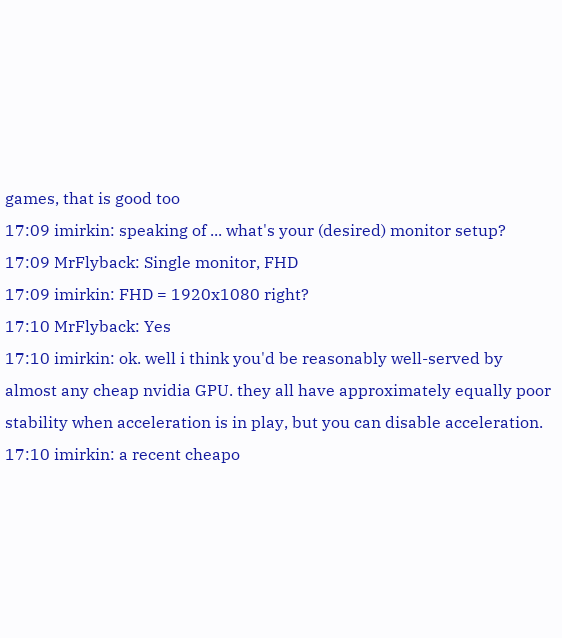games, that is good too
17:09 imirkin: speaking of ... what's your (desired) monitor setup?
17:09 MrFlyback: Single monitor, FHD
17:09 imirkin: FHD = 1920x1080 right?
17:10 MrFlyback: Yes
17:10 imirkin: ok. well i think you'd be reasonably well-served by almost any cheap nvidia GPU. they all have approximately equally poor stability when acceleration is in play, but you can disable acceleration.
17:10 imirkin: a recent cheapo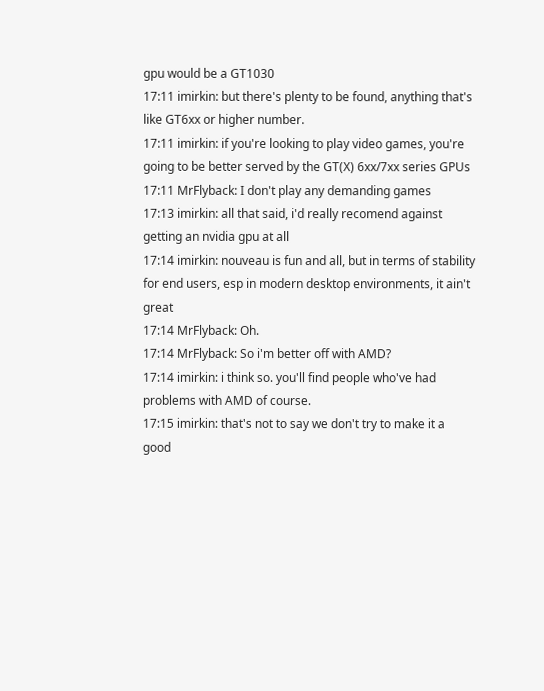gpu would be a GT1030
17:11 imirkin: but there's plenty to be found, anything that's like GT6xx or higher number.
17:11 imirkin: if you're looking to play video games, you're going to be better served by the GT(X) 6xx/7xx series GPUs
17:11 MrFlyback: I don't play any demanding games
17:13 imirkin: all that said, i'd really recomend against getting an nvidia gpu at all
17:14 imirkin: nouveau is fun and all, but in terms of stability for end users, esp in modern desktop environments, it ain't great
17:14 MrFlyback: Oh.
17:14 MrFlyback: So i'm better off with AMD?
17:14 imirkin: i think so. you'll find people who've had problems with AMD of course.
17:15 imirkin: that's not to say we don't try to make it a good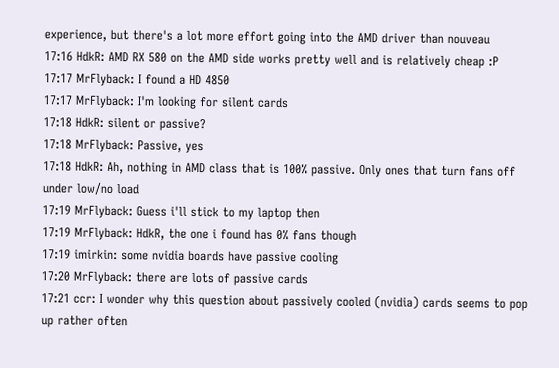experience, but there's a lot more effort going into the AMD driver than nouveau
17:16 HdkR: AMD RX 580 on the AMD side works pretty well and is relatively cheap :P
17:17 MrFlyback: I found a HD 4850
17:17 MrFlyback: I'm looking for silent cards
17:18 HdkR: silent or passive?
17:18 MrFlyback: Passive, yes
17:18 HdkR: Ah, nothing in AMD class that is 100% passive. Only ones that turn fans off under low/no load
17:19 MrFlyback: Guess i'll stick to my laptop then
17:19 MrFlyback: HdkR, the one i found has 0% fans though
17:19 imirkin: some nvidia boards have passive cooling
17:20 MrFlyback: there are lots of passive cards
17:21 ccr: I wonder why this question about passively cooled (nvidia) cards seems to pop up rather often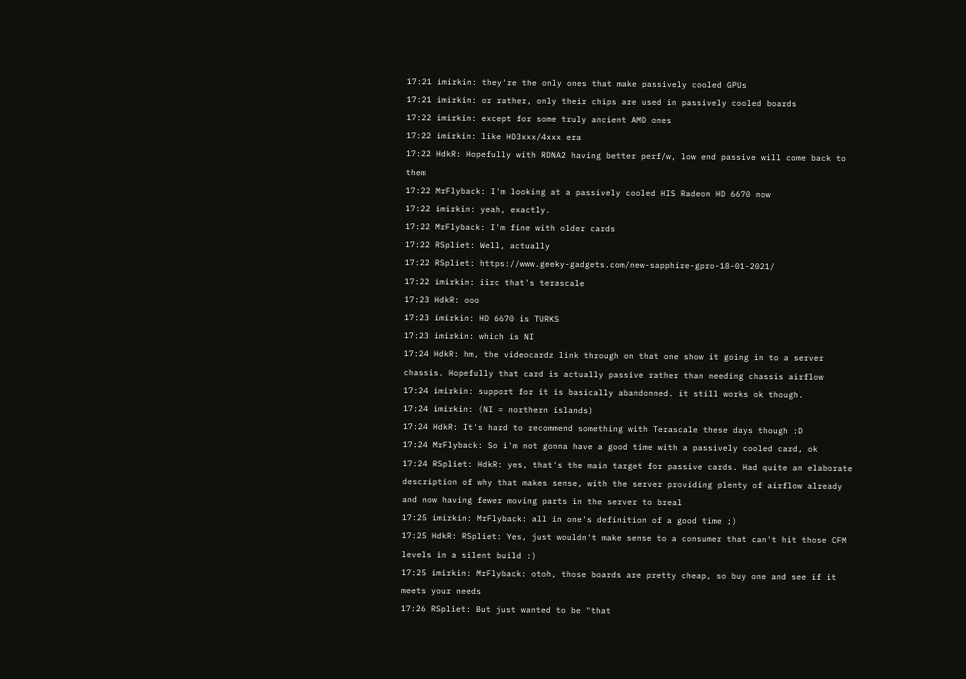17:21 imirkin: they're the only ones that make passively cooled GPUs
17:21 imirkin: or rather, only their chips are used in passively cooled boards
17:22 imirkin: except for some truly ancient AMD ones
17:22 imirkin: like HD3xxx/4xxx era
17:22 HdkR: Hopefully with RDNA2 having better perf/w, low end passive will come back to them
17:22 MrFlyback: I'm looking at a passively cooled HIS Radeon HD 6670 now
17:22 imirkin: yeah, exactly.
17:22 MrFlyback: I'm fine with older cards
17:22 RSpliet: Well, actually
17:22 RSpliet: https://www.geeky-gadgets.com/new-sapphire-gpro-18-01-2021/
17:22 imirkin: iirc that's terascale
17:23 HdkR: ooo
17:23 imirkin: HD 6670 is TURKS
17:23 imirkin: which is NI
17:24 HdkR: hm, the videocardz link through on that one show it going in to a server chassis. Hopefully that card is actually passive rather than needing chassis airflow
17:24 imirkin: support for it is basically abandonned. it still works ok though.
17:24 imirkin: (NI = northern islands)
17:24 HdkR: It's hard to recommend something with Terascale these days though :D
17:24 MrFlyback: So i'm not gonna have a good time with a passively cooled card, ok
17:24 RSpliet: HdkR: yes, that's the main target for passive cards. Had quite an elaborate description of why that makes sense, with the server providing plenty of airflow already and now having fewer moving parts in the server to breal
17:25 imirkin: MrFlyback: all in one's definition of a good time ;)
17:25 HdkR: RSpliet: Yes, just wouldn't make sense to a consumer that can't hit those CFM levels in a silent build :)
17:25 imirkin: MrFlyback: otoh, those boards are pretty cheap, so buy one and see if it meets your needs
17:26 RSpliet: But just wanted to be "that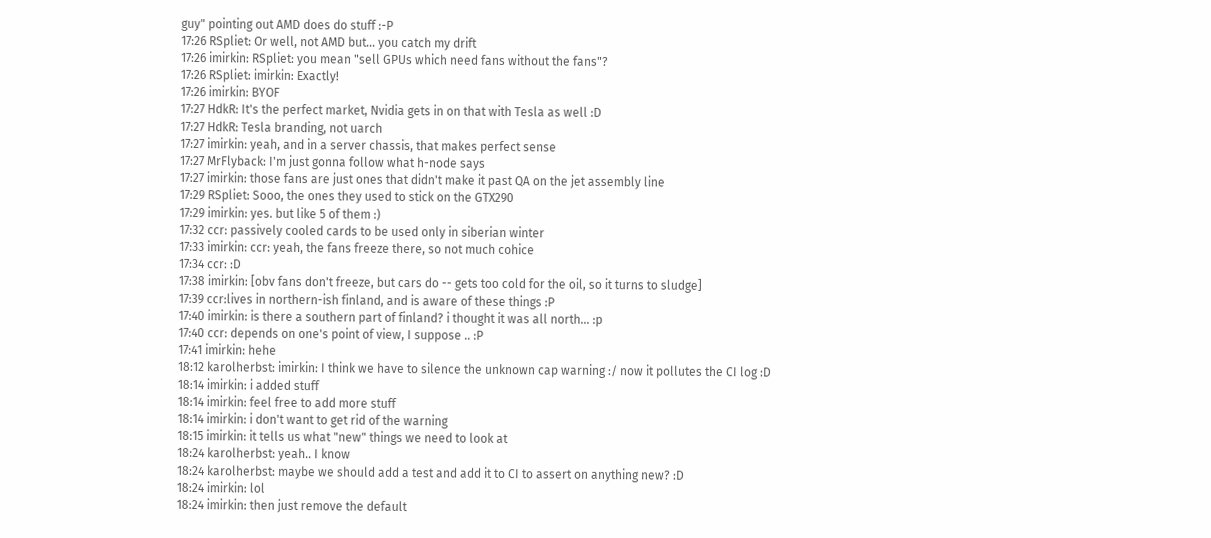guy" pointing out AMD does do stuff :-P
17:26 RSpliet: Or well, not AMD but... you catch my drift
17:26 imirkin: RSpliet: you mean "sell GPUs which need fans without the fans"?
17:26 RSpliet: imirkin: Exactly!
17:26 imirkin: BYOF
17:27 HdkR: It's the perfect market, Nvidia gets in on that with Tesla as well :D
17:27 HdkR: Tesla branding, not uarch
17:27 imirkin: yeah, and in a server chassis, that makes perfect sense
17:27 MrFlyback: I'm just gonna follow what h-node says
17:27 imirkin: those fans are just ones that didn't make it past QA on the jet assembly line
17:29 RSpliet: Sooo, the ones they used to stick on the GTX290
17:29 imirkin: yes. but like 5 of them :)
17:32 ccr: passively cooled cards to be used only in siberian winter
17:33 imirkin: ccr: yeah, the fans freeze there, so not much cohice
17:34 ccr: :D
17:38 imirkin: [obv fans don't freeze, but cars do -- gets too cold for the oil, so it turns to sludge]
17:39 ccr:lives in northern-ish finland, and is aware of these things :P
17:40 imirkin: is there a southern part of finland? i thought it was all north... :p
17:40 ccr: depends on one's point of view, I suppose .. :P
17:41 imirkin: hehe
18:12 karolherbst: imirkin: I think we have to silence the unknown cap warning :/ now it pollutes the CI log :D
18:14 imirkin: i added stuff
18:14 imirkin: feel free to add more stuff
18:14 imirkin: i don't want to get rid of the warning
18:15 imirkin: it tells us what "new" things we need to look at
18:24 karolherbst: yeah.. I know
18:24 karolherbst: maybe we should add a test and add it to CI to assert on anything new? :D
18:24 imirkin: lol
18:24 imirkin: then just remove the default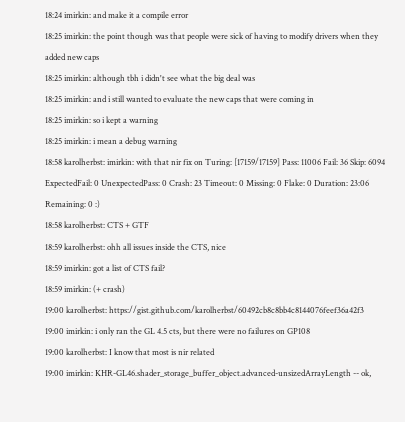18:24 imirkin: and make it a compile error
18:25 imirkin: the point though was that people were sick of having to modify drivers when they added new caps
18:25 imirkin: although tbh i didn't see what the big deal was
18:25 imirkin: and i still wanted to evaluate the new caps that were coming in
18:25 imirkin: so i kept a warning
18:25 imirkin: i mean a debug warning
18:58 karolherbst: imirkin: with that nir fix on Turing: [17159/17159] Pass: 11006 Fail: 36 Skip: 6094 ExpectedFail: 0 UnexpectedPass: 0 Crash: 23 Timeout: 0 Missing: 0 Flake: 0 Duration: 23:06 Remaining: 0 :)
18:58 karolherbst: CTS + GTF
18:59 karolherbst: ohh all issues inside the CTS, nice
18:59 imirkin: got a list of CTS fail?
18:59 imirkin: (+ crash)
19:00 karolherbst: https://gist.github.com/karolherbst/60492cb8c8bb4c8144076feef36a42f3
19:00 imirkin: i only ran the GL 4.5 cts, but there were no failures on GP108
19:00 karolherbst: I know that most is nir related
19:00 imirkin: KHR-GL46.shader_storage_buffer_object.advanced-unsizedArrayLength -- ok,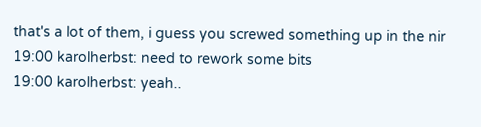that's a lot of them, i guess you screwed something up in the nir
19:00 karolherbst: need to rework some bits
19:00 karolherbst: yeah..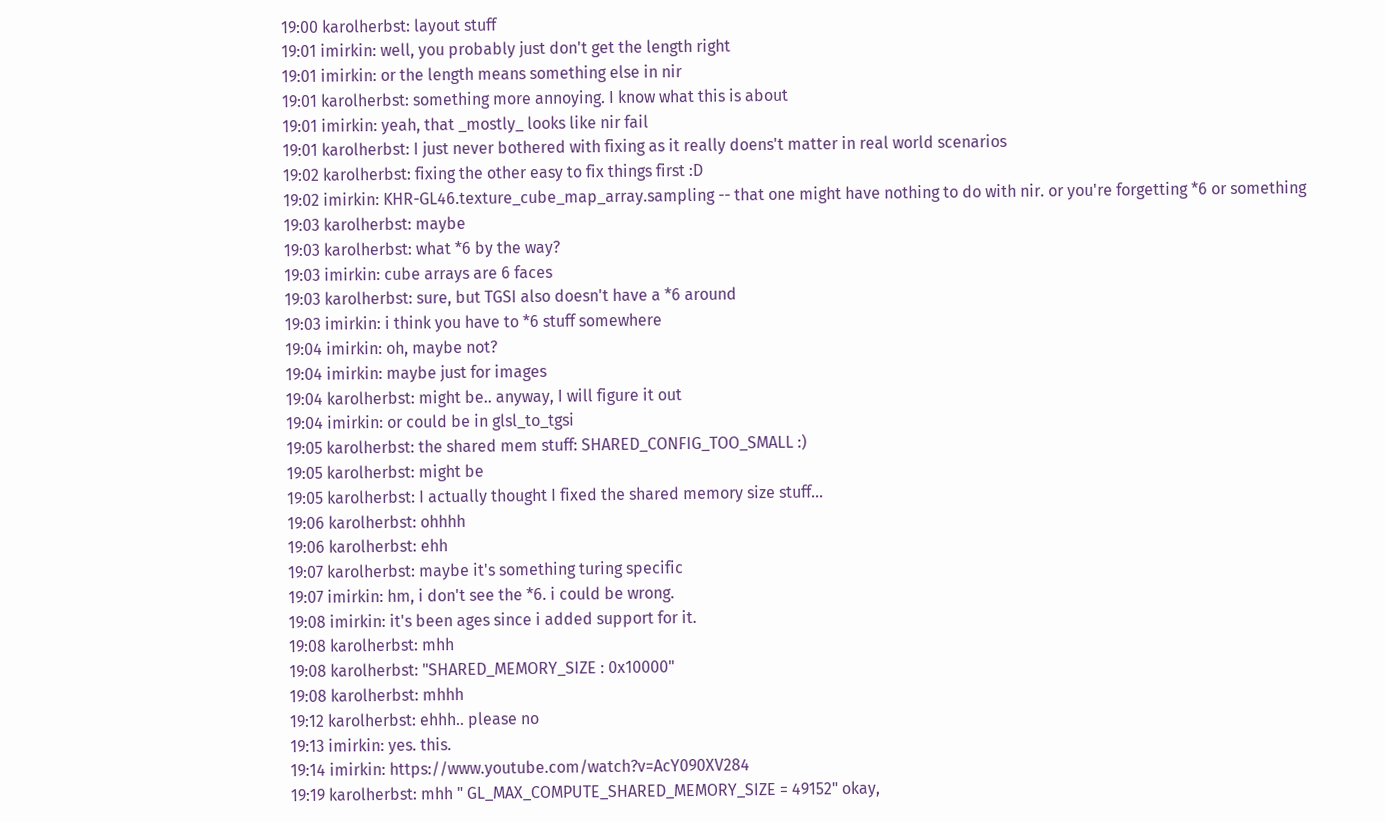19:00 karolherbst: layout stuff
19:01 imirkin: well, you probably just don't get the length right
19:01 imirkin: or the length means something else in nir
19:01 karolherbst: something more annoying. I know what this is about
19:01 imirkin: yeah, that _mostly_ looks like nir fail
19:01 karolherbst: I just never bothered with fixing as it really doens't matter in real world scenarios
19:02 karolherbst: fixing the other easy to fix things first :D
19:02 imirkin: KHR-GL46.texture_cube_map_array.sampling -- that one might have nothing to do with nir. or you're forgetting *6 or something
19:03 karolherbst: maybe
19:03 karolherbst: what *6 by the way?
19:03 imirkin: cube arrays are 6 faces
19:03 karolherbst: sure, but TGSI also doesn't have a *6 around
19:03 imirkin: i think you have to *6 stuff somewhere
19:04 imirkin: oh, maybe not?
19:04 imirkin: maybe just for images
19:04 karolherbst: might be.. anyway, I will figure it out
19:04 imirkin: or could be in glsl_to_tgsi
19:05 karolherbst: the shared mem stuff: SHARED_CONFIG_TOO_SMALL :)
19:05 karolherbst: might be
19:05 karolherbst: I actually thought I fixed the shared memory size stuff...
19:06 karolherbst: ohhhh
19:06 karolherbst: ehh
19:07 karolherbst: maybe it's something turing specific
19:07 imirkin: hm, i don't see the *6. i could be wrong.
19:08 imirkin: it's been ages since i added support for it.
19:08 karolherbst: mhh
19:08 karolherbst: "SHARED_MEMORY_SIZE : 0x10000"
19:08 karolherbst: mhhh
19:12 karolherbst: ehhh.. please no
19:13 imirkin: yes. this.
19:14 imirkin: https://www.youtube.com/watch?v=AcY090XV284
19:19 karolherbst: mhh " GL_MAX_COMPUTE_SHARED_MEMORY_SIZE = 49152" okay,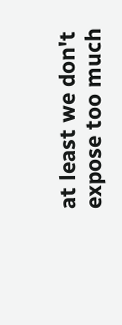at least we don't expose too much